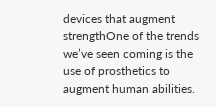devices that augment strengthOne of the trends we’ve seen coming is the use of prosthetics to augment human abilities.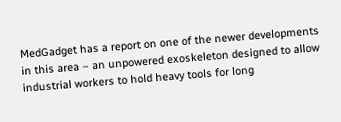MedGadget has a report on one of the newer developments in this area – an unpowered exoskeleton designed to allow industrial workers to hold heavy tools for long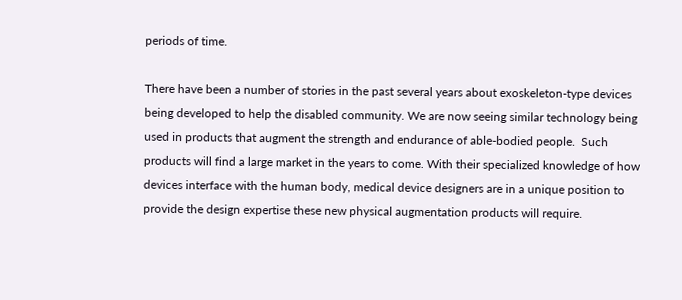periods of time.

There have been a number of stories in the past several years about exoskeleton-type devices being developed to help the disabled community. We are now seeing similar technology being used in products that augment the strength and endurance of able-bodied people.  Such products will find a large market in the years to come. With their specialized knowledge of how devices interface with the human body, medical device designers are in a unique position to provide the design expertise these new physical augmentation products will require.